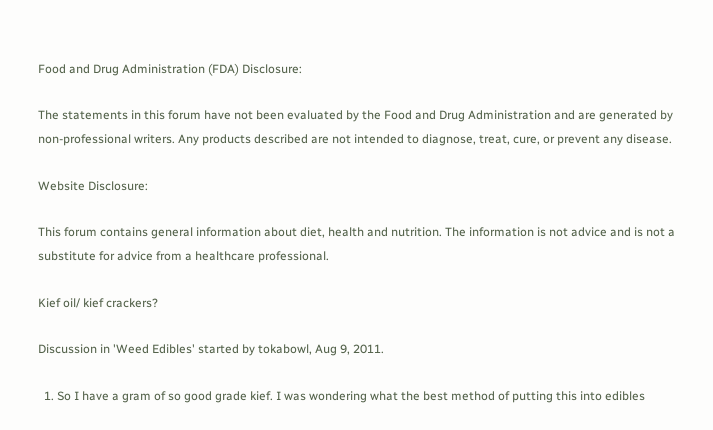Food and Drug Administration (FDA) Disclosure:

The statements in this forum have not been evaluated by the Food and Drug Administration and are generated by non-professional writers. Any products described are not intended to diagnose, treat, cure, or prevent any disease.

Website Disclosure:

This forum contains general information about diet, health and nutrition. The information is not advice and is not a substitute for advice from a healthcare professional.

Kief oil/ kief crackers?

Discussion in 'Weed Edibles' started by tokabowl, Aug 9, 2011.

  1. So I have a gram of so good grade kief. I was wondering what the best method of putting this into edibles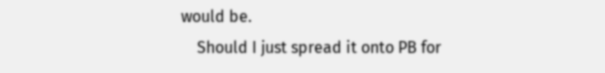would be.
    Should I just spread it onto PB for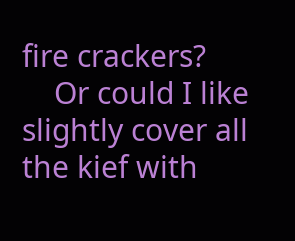fire crackers?
    Or could I like slightly cover all the kief with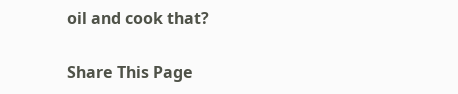oil and cook that?


Share This Page